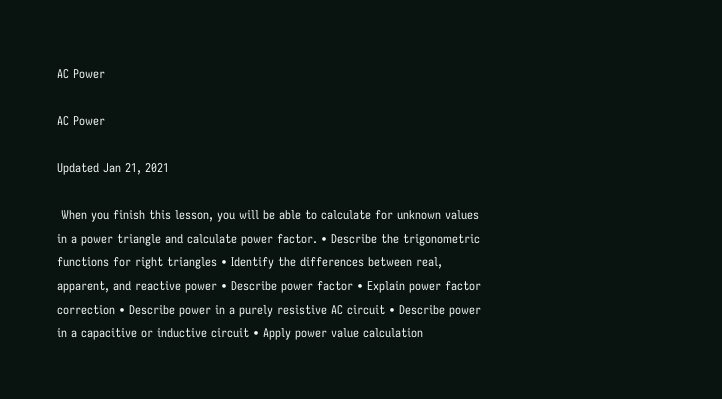AC Power

AC Power

Updated Jan 21, 2021

 When you finish this lesson, you will be able to calculate for unknown values in a power triangle and calculate power factor. • Describe the trigonometric functions for right triangles • Identify the differences between real, apparent, and reactive power • Describe power factor • Explain power factor correction • Describe power in a purely resistive AC circuit • Describe power in a capacitive or inductive circuit • Apply power value calculation